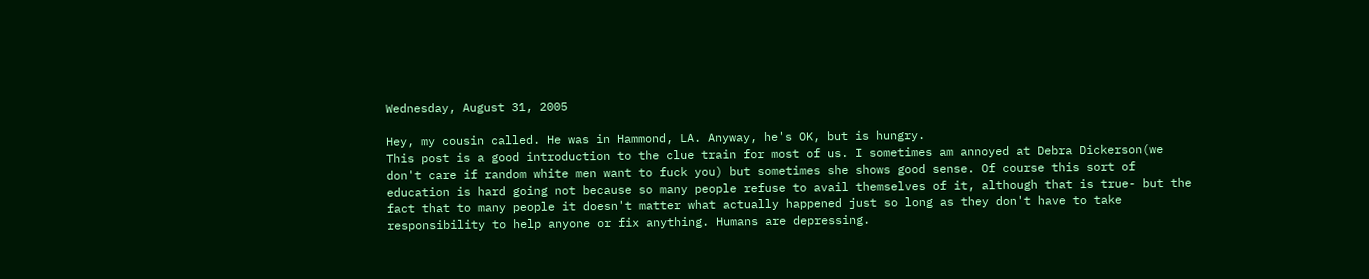Wednesday, August 31, 2005

Hey, my cousin called. He was in Hammond, LA. Anyway, he's OK, but is hungry.
This post is a good introduction to the clue train for most of us. I sometimes am annoyed at Debra Dickerson(we don't care if random white men want to fuck you) but sometimes she shows good sense. Of course this sort of education is hard going not because so many people refuse to avail themselves of it, although that is true- but the fact that to many people it doesn't matter what actually happened just so long as they don't have to take responsibility to help anyone or fix anything. Humans are depressing.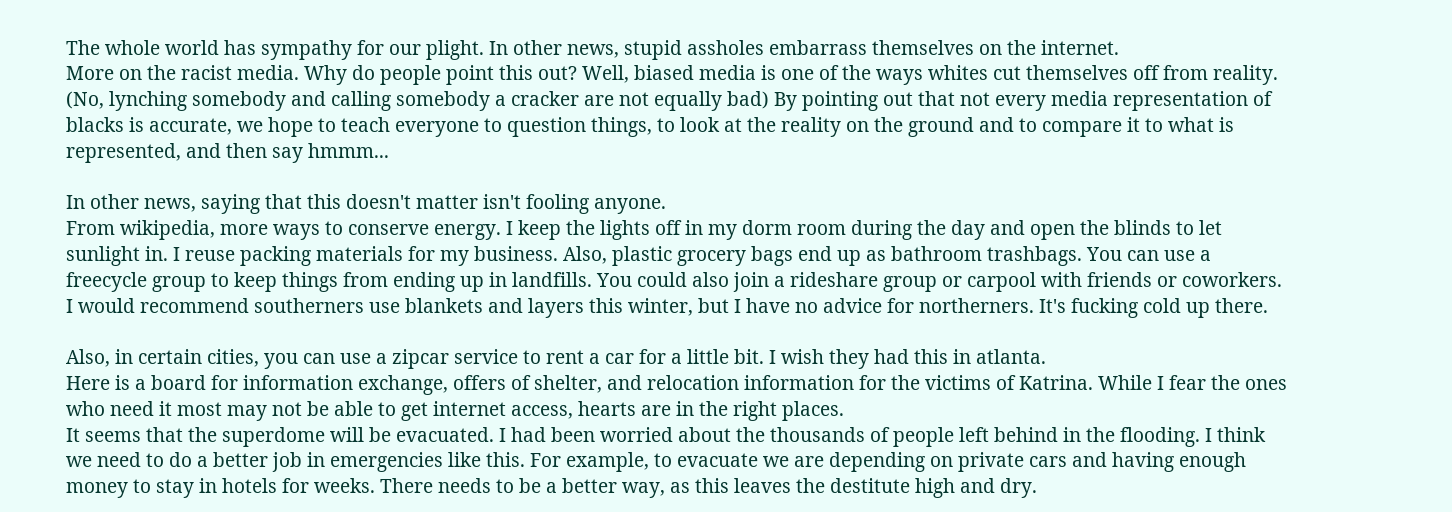The whole world has sympathy for our plight. In other news, stupid assholes embarrass themselves on the internet.
More on the racist media. Why do people point this out? Well, biased media is one of the ways whites cut themselves off from reality. (No, lynching somebody and calling somebody a cracker are not equally bad) By pointing out that not every media representation of blacks is accurate, we hope to teach everyone to question things, to look at the reality on the ground and to compare it to what is represented, and then say hmmm...

In other news, saying that this doesn't matter isn't fooling anyone.
From wikipedia, more ways to conserve energy. I keep the lights off in my dorm room during the day and open the blinds to let sunlight in. I reuse packing materials for my business. Also, plastic grocery bags end up as bathroom trashbags. You can use a freecycle group to keep things from ending up in landfills. You could also join a rideshare group or carpool with friends or coworkers. I would recommend southerners use blankets and layers this winter, but I have no advice for northerners. It's fucking cold up there.

Also, in certain cities, you can use a zipcar service to rent a car for a little bit. I wish they had this in atlanta.
Here is a board for information exchange, offers of shelter, and relocation information for the victims of Katrina. While I fear the ones who need it most may not be able to get internet access, hearts are in the right places.
It seems that the superdome will be evacuated. I had been worried about the thousands of people left behind in the flooding. I think we need to do a better job in emergencies like this. For example, to evacuate we are depending on private cars and having enough money to stay in hotels for weeks. There needs to be a better way, as this leaves the destitute high and dry.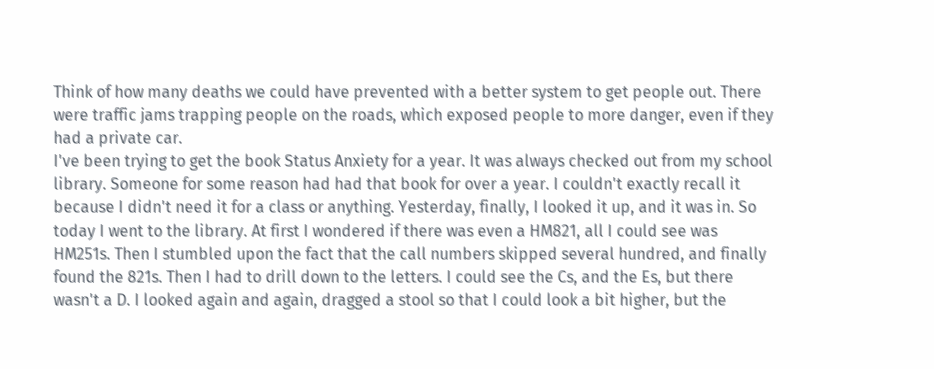Think of how many deaths we could have prevented with a better system to get people out. There were traffic jams trapping people on the roads, which exposed people to more danger, even if they had a private car.
I've been trying to get the book Status Anxiety for a year. It was always checked out from my school library. Someone for some reason had had that book for over a year. I couldn't exactly recall it because I didn't need it for a class or anything. Yesterday, finally, I looked it up, and it was in. So today I went to the library. At first I wondered if there was even a HM821, all I could see was HM251s. Then I stumbled upon the fact that the call numbers skipped several hundred, and finally found the 821s. Then I had to drill down to the letters. I could see the Cs, and the Es, but there wasn't a D. I looked again and again, dragged a stool so that I could look a bit higher, but the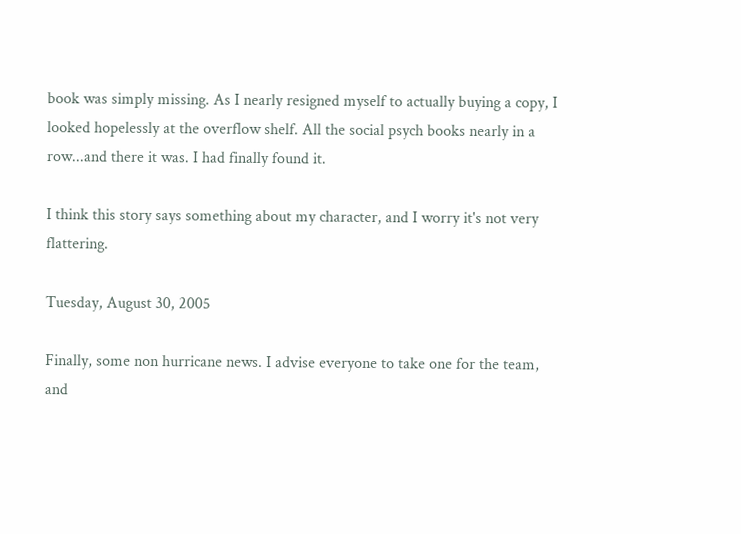book was simply missing. As I nearly resigned myself to actually buying a copy, I looked hopelessly at the overflow shelf. All the social psych books nearly in a row...and there it was. I had finally found it.

I think this story says something about my character, and I worry it's not very flattering.

Tuesday, August 30, 2005

Finally, some non hurricane news. I advise everyone to take one for the team, and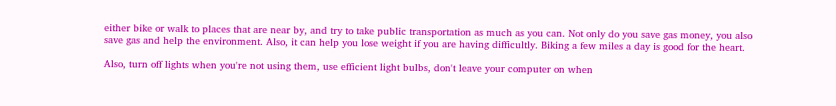either bike or walk to places that are near by, and try to take public transportation as much as you can. Not only do you save gas money, you also save gas and help the environment. Also, it can help you lose weight if you are having difficultly. Biking a few miles a day is good for the heart.

Also, turn off lights when you're not using them, use efficient light bulbs, don't leave your computer on when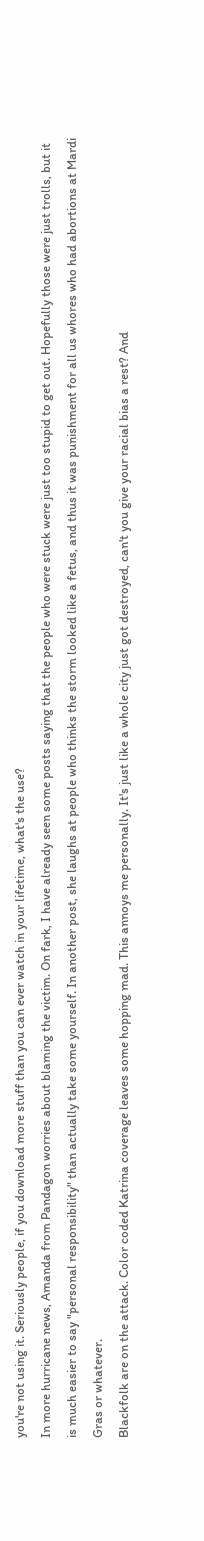you're not using it. Seriously people, if you download more stuff than you can ever watch in your lifetime, what's the use?
In more hurricane news, Amanda from Pandagon worries about blaming the victim. On fark, I have already seen some posts saying that the people who were stuck were just too stupid to get out. Hopefully those were just trolls, but it is much easier to say "personal responsibility" than actually take some yourself. In another post, she laughs at people who thinks the storm looked like a fetus, and thus it was punishment for all us whores who had abortions at Mardi Gras or whatever.
Blackfolk are on the attack. Color coded Katrina coverage leaves some hopping mad. This annoys me personally. It's just like a whole city just got destroyed, can't you give your racial bias a rest? And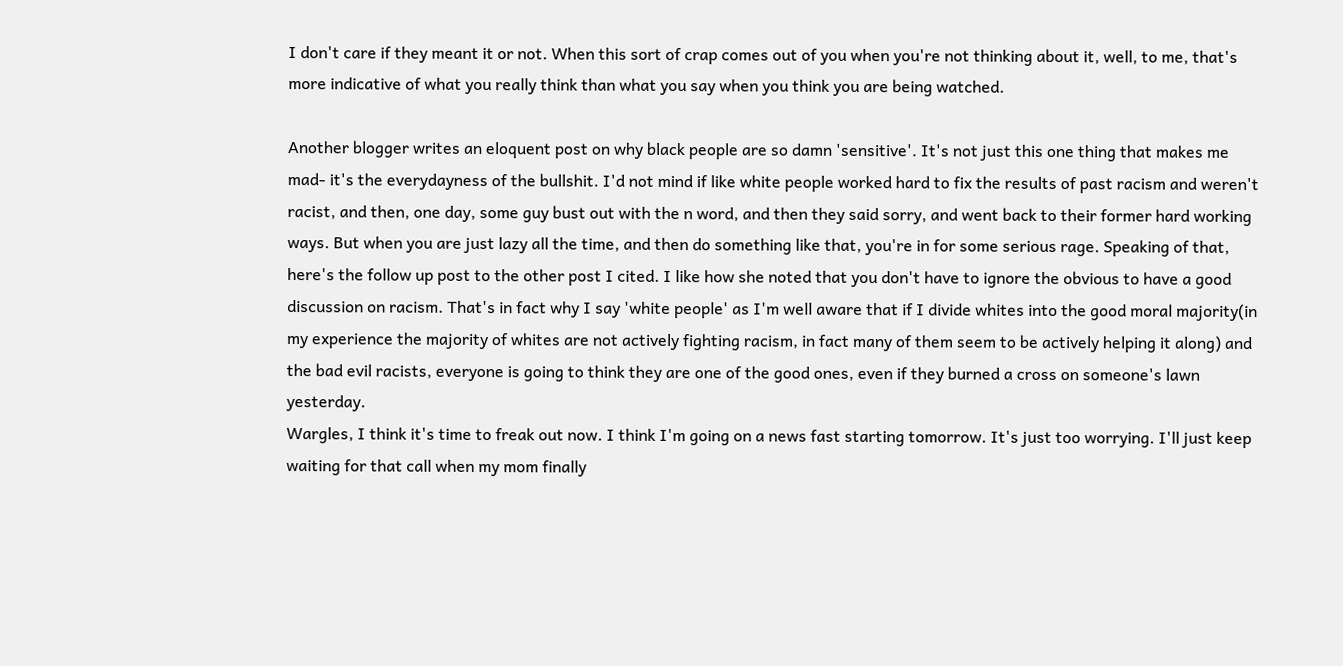I don't care if they meant it or not. When this sort of crap comes out of you when you're not thinking about it, well, to me, that's more indicative of what you really think than what you say when you think you are being watched.

Another blogger writes an eloquent post on why black people are so damn 'sensitive'. It's not just this one thing that makes me mad- it's the everydayness of the bullshit. I'd not mind if like white people worked hard to fix the results of past racism and weren't racist, and then, one day, some guy bust out with the n word, and then they said sorry, and went back to their former hard working ways. But when you are just lazy all the time, and then do something like that, you're in for some serious rage. Speaking of that, here's the follow up post to the other post I cited. I like how she noted that you don't have to ignore the obvious to have a good discussion on racism. That's in fact why I say 'white people' as I'm well aware that if I divide whites into the good moral majority(in my experience the majority of whites are not actively fighting racism, in fact many of them seem to be actively helping it along) and the bad evil racists, everyone is going to think they are one of the good ones, even if they burned a cross on someone's lawn yesterday.
Wargles, I think it's time to freak out now. I think I'm going on a news fast starting tomorrow. It's just too worrying. I'll just keep waiting for that call when my mom finally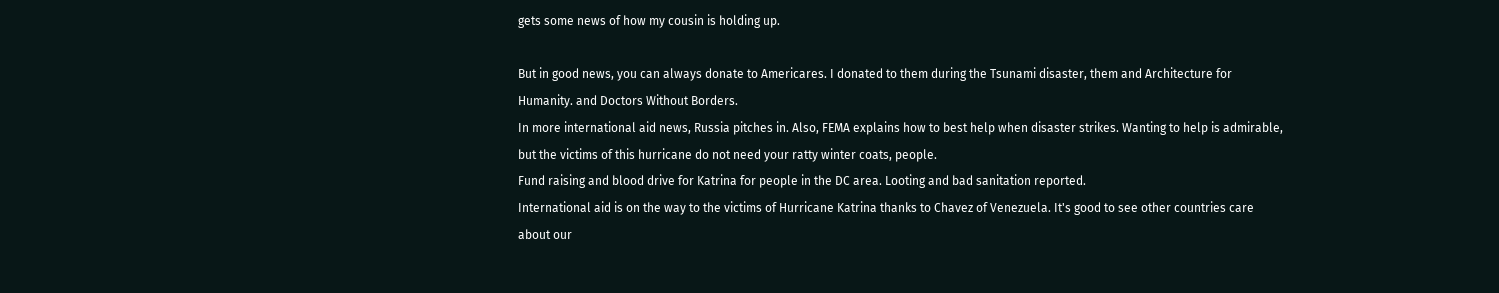gets some news of how my cousin is holding up.

But in good news, you can always donate to Americares. I donated to them during the Tsunami disaster, them and Architecture for Humanity. and Doctors Without Borders.
In more international aid news, Russia pitches in. Also, FEMA explains how to best help when disaster strikes. Wanting to help is admirable, but the victims of this hurricane do not need your ratty winter coats, people.
Fund raising and blood drive for Katrina for people in the DC area. Looting and bad sanitation reported.
International aid is on the way to the victims of Hurricane Katrina thanks to Chavez of Venezuela. It's good to see other countries care about our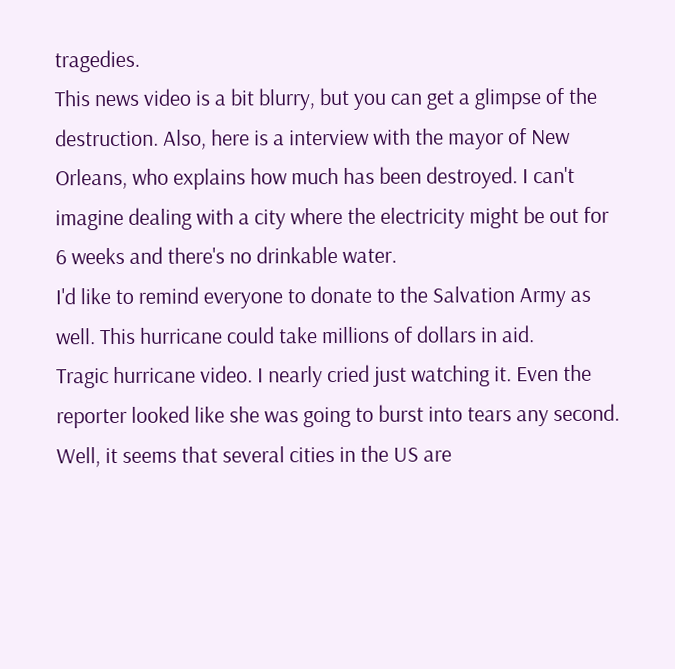tragedies.
This news video is a bit blurry, but you can get a glimpse of the destruction. Also, here is a interview with the mayor of New Orleans, who explains how much has been destroyed. I can't imagine dealing with a city where the electricity might be out for 6 weeks and there's no drinkable water.
I'd like to remind everyone to donate to the Salvation Army as well. This hurricane could take millions of dollars in aid.
Tragic hurricane video. I nearly cried just watching it. Even the reporter looked like she was going to burst into tears any second.
Well, it seems that several cities in the US are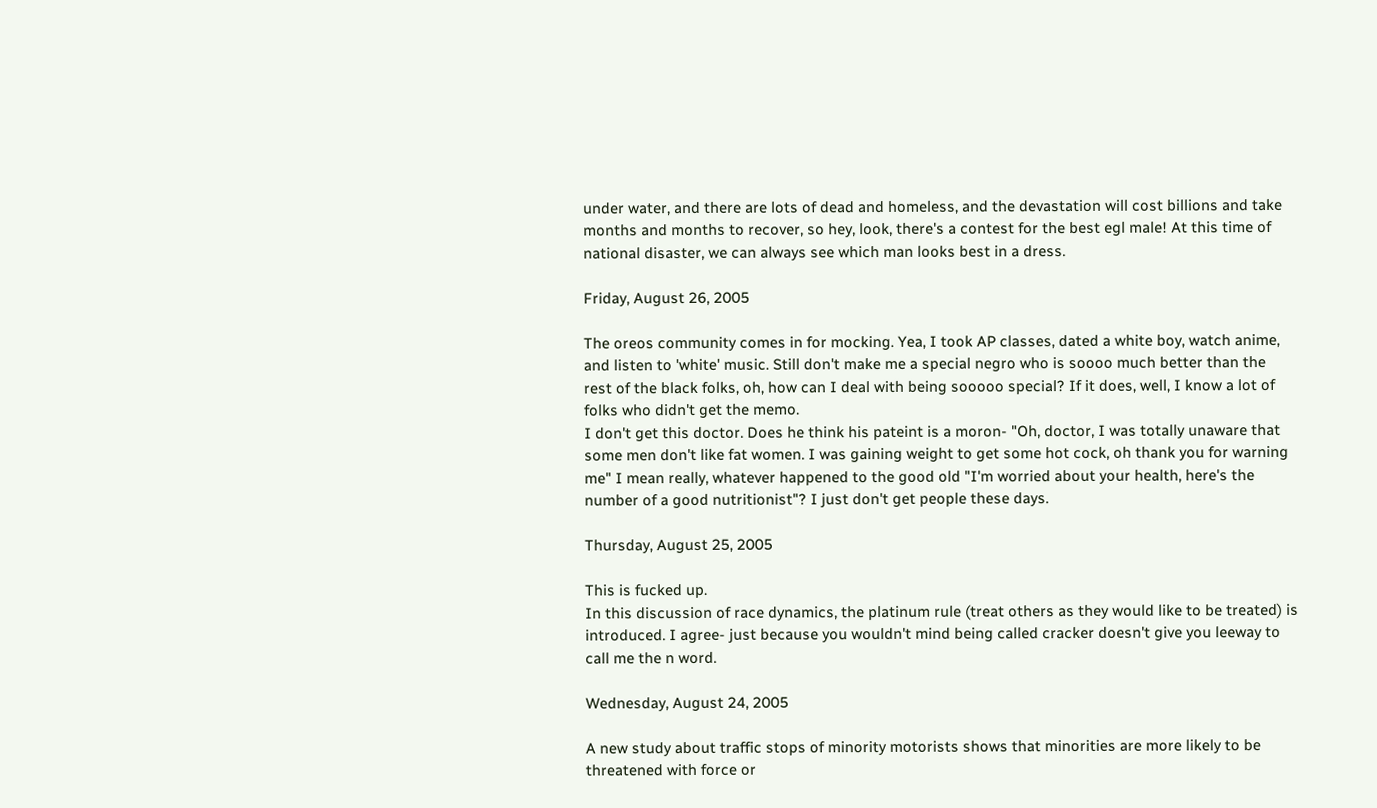under water, and there are lots of dead and homeless, and the devastation will cost billions and take months and months to recover, so hey, look, there's a contest for the best egl male! At this time of national disaster, we can always see which man looks best in a dress.

Friday, August 26, 2005

The oreos community comes in for mocking. Yea, I took AP classes, dated a white boy, watch anime, and listen to 'white' music. Still don't make me a special negro who is soooo much better than the rest of the black folks, oh, how can I deal with being sooooo special? If it does, well, I know a lot of folks who didn't get the memo.
I don't get this doctor. Does he think his pateint is a moron- "Oh, doctor, I was totally unaware that some men don't like fat women. I was gaining weight to get some hot cock, oh thank you for warning me" I mean really, whatever happened to the good old "I'm worried about your health, here's the number of a good nutritionist"? I just don't get people these days.

Thursday, August 25, 2005

This is fucked up.
In this discussion of race dynamics, the platinum rule (treat others as they would like to be treated) is introduced. I agree- just because you wouldn't mind being called cracker doesn't give you leeway to call me the n word.

Wednesday, August 24, 2005

A new study about traffic stops of minority motorists shows that minorities are more likely to be threatened with force or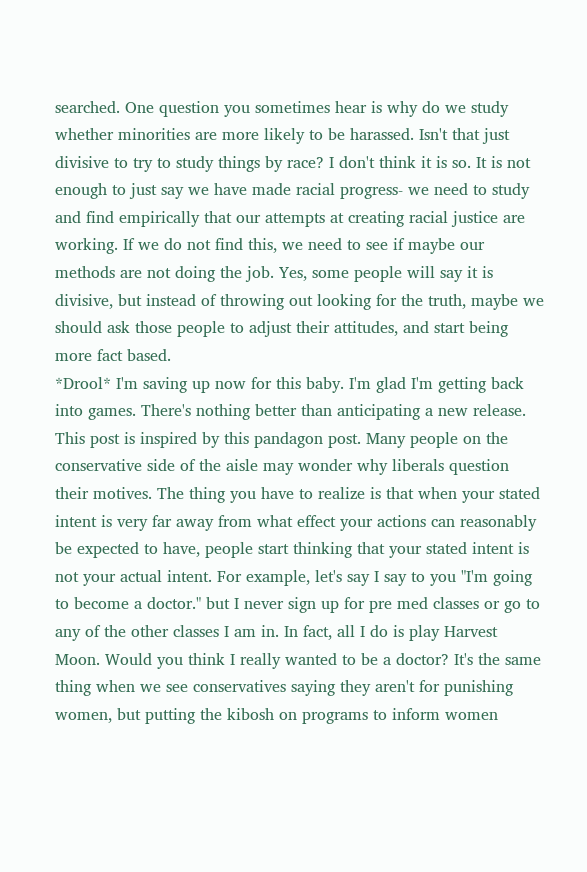searched. One question you sometimes hear is why do we study whether minorities are more likely to be harassed. Isn't that just divisive to try to study things by race? I don't think it is so. It is not enough to just say we have made racial progress- we need to study and find empirically that our attempts at creating racial justice are working. If we do not find this, we need to see if maybe our methods are not doing the job. Yes, some people will say it is divisive, but instead of throwing out looking for the truth, maybe we should ask those people to adjust their attitudes, and start being more fact based.
*Drool* I'm saving up now for this baby. I'm glad I'm getting back into games. There's nothing better than anticipating a new release.
This post is inspired by this pandagon post. Many people on the conservative side of the aisle may wonder why liberals question their motives. The thing you have to realize is that when your stated intent is very far away from what effect your actions can reasonably be expected to have, people start thinking that your stated intent is not your actual intent. For example, let's say I say to you "I'm going to become a doctor." but I never sign up for pre med classes or go to any of the other classes I am in. In fact, all I do is play Harvest Moon. Would you think I really wanted to be a doctor? It's the same thing when we see conservatives saying they aren't for punishing women, but putting the kibosh on programs to inform women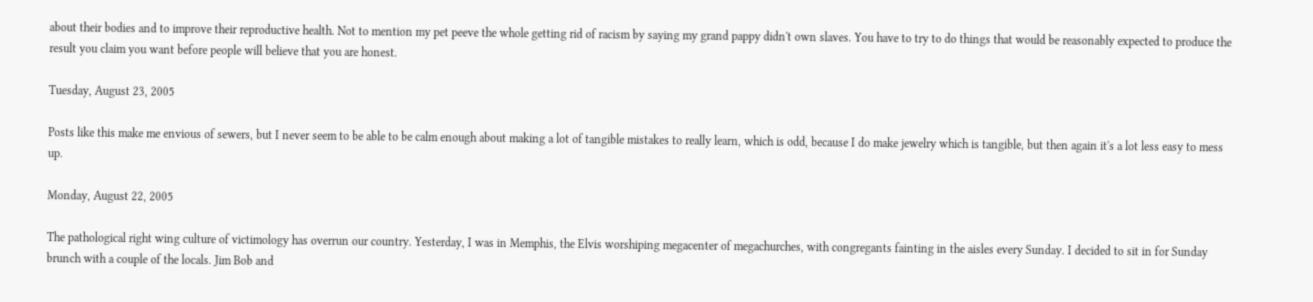about their bodies and to improve their reproductive health. Not to mention my pet peeve the whole getting rid of racism by saying my grand pappy didn't own slaves. You have to try to do things that would be reasonably expected to produce the result you claim you want before people will believe that you are honest.

Tuesday, August 23, 2005

Posts like this make me envious of sewers, but I never seem to be able to be calm enough about making a lot of tangible mistakes to really learn, which is odd, because I do make jewelry which is tangible, but then again it's a lot less easy to mess up.

Monday, August 22, 2005

The pathological right wing culture of victimology has overrun our country. Yesterday, I was in Memphis, the Elvis worshiping megacenter of megachurches, with congregants fainting in the aisles every Sunday. I decided to sit in for Sunday brunch with a couple of the locals. Jim Bob and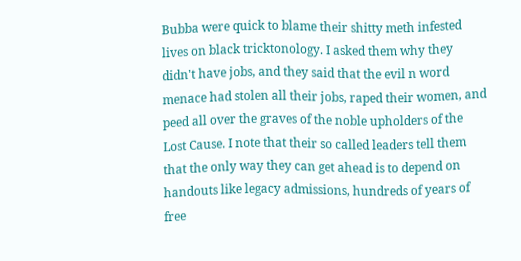Bubba were quick to blame their shitty meth infested lives on black tricktonology. I asked them why they didn't have jobs, and they said that the evil n word menace had stolen all their jobs, raped their women, and peed all over the graves of the noble upholders of the Lost Cause. I note that their so called leaders tell them that the only way they can get ahead is to depend on handouts like legacy admissions, hundreds of years of free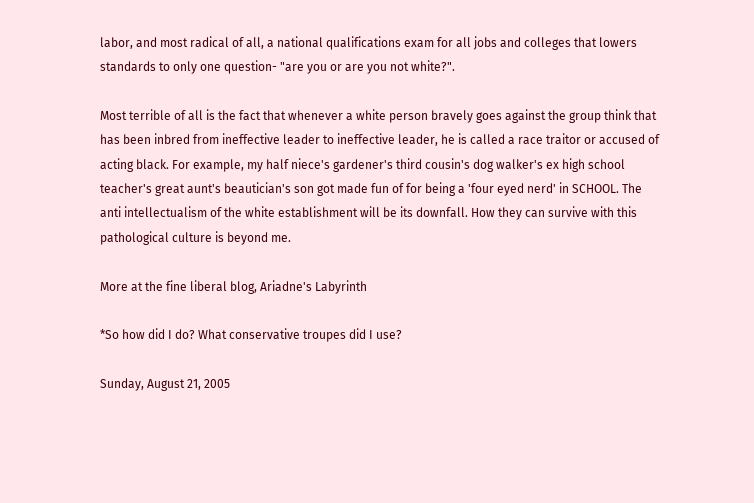labor, and most radical of all, a national qualifications exam for all jobs and colleges that lowers standards to only one question- "are you or are you not white?".

Most terrible of all is the fact that whenever a white person bravely goes against the group think that has been inbred from ineffective leader to ineffective leader, he is called a race traitor or accused of acting black. For example, my half niece's gardener's third cousin's dog walker's ex high school teacher's great aunt's beautician's son got made fun of for being a 'four eyed nerd' in SCHOOL. The anti intellectualism of the white establishment will be its downfall. How they can survive with this pathological culture is beyond me.

More at the fine liberal blog, Ariadne's Labyrinth

*So how did I do? What conservative troupes did I use?

Sunday, August 21, 2005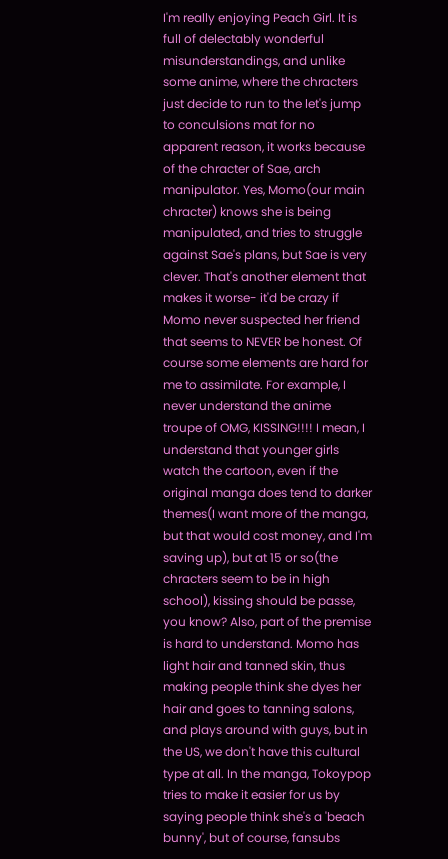I'm really enjoying Peach Girl. It is full of delectably wonderful misunderstandings, and unlike some anime, where the chracters just decide to run to the let's jump to conculsions mat for no apparent reason, it works because of the chracter of Sae, arch manipulator. Yes, Momo(our main chracter) knows she is being manipulated, and tries to struggle against Sae's plans, but Sae is very clever. That's another element that makes it worse- it'd be crazy if Momo never suspected her friend that seems to NEVER be honest. Of course some elements are hard for me to assimilate. For example, I never understand the anime troupe of OMG, KISSING!!!! I mean, I understand that younger girls watch the cartoon, even if the original manga does tend to darker themes(I want more of the manga, but that would cost money, and I'm saving up), but at 15 or so(the chracters seem to be in high school), kissing should be passe, you know? Also, part of the premise is hard to understand. Momo has light hair and tanned skin, thus making people think she dyes her hair and goes to tanning salons, and plays around with guys, but in the US, we don't have this cultural type at all. In the manga, Tokoypop tries to make it easier for us by saying people think she's a 'beach bunny', but of course, fansubs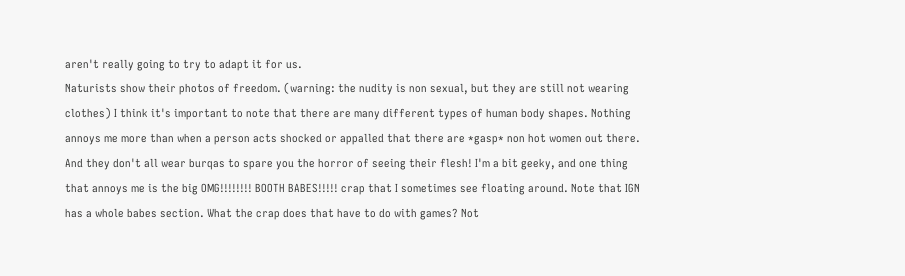aren't really going to try to adapt it for us.
Naturists show their photos of freedom. (warning: the nudity is non sexual, but they are still not wearing clothes) I think it's important to note that there are many different types of human body shapes. Nothing annoys me more than when a person acts shocked or appalled that there are *gasp* non hot women out there. And they don't all wear burqas to spare you the horror of seeing their flesh! I'm a bit geeky, and one thing that annoys me is the big OMG!!!!!!!! BOOTH BABES!!!!! crap that I sometimes see floating around. Note that IGN has a whole babes section. What the crap does that have to do with games? Not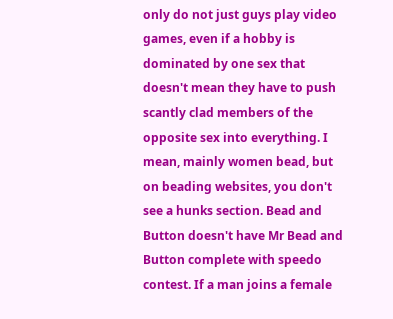only do not just guys play video games, even if a hobby is dominated by one sex that doesn't mean they have to push scantly clad members of the opposite sex into everything. I mean, mainly women bead, but on beading websites, you don't see a hunks section. Bead and Button doesn't have Mr Bead and Button complete with speedo contest. If a man joins a female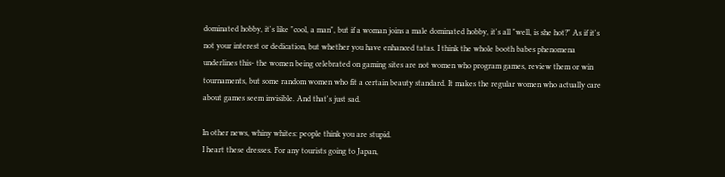dominated hobby, it's like "cool, a man", but if a woman joins a male dominated hobby, it's all "well, is she hot?" As if it's not your interest or dedication, but whether you have enhanced tatas. I think the whole booth babes phenomena underlines this- the women being celebrated on gaming sites are not women who program games, review them or win tournaments, but some random women who fit a certain beauty standard. It makes the regular women who actually care about games seem invisible. And that's just sad.

In other news, whiny whites: people think you are stupid.
I heart these dresses. For any tourists going to Japan,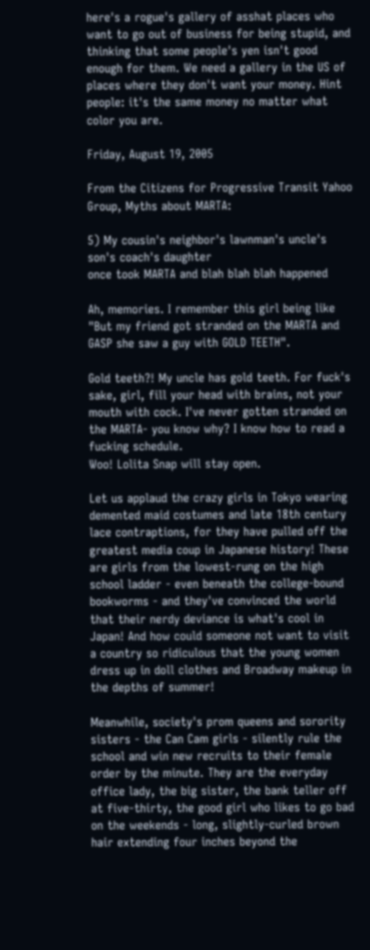here's a rogue's gallery of asshat places who want to go out of business for being stupid, and thinking that some people's yen isn't good enough for them. We need a gallery in the US of places where they don't want your money. Hint people: it's the same money no matter what color you are.

Friday, August 19, 2005

From the Citizens for Progressive Transit Yahoo Group, Myths about MARTA:

5) My cousin's neighbor's lawnman's uncle's son's coach's daughter
once took MARTA and blah blah blah happened

Ah, memories. I remember this girl being like "But my friend got stranded on the MARTA and GASP she saw a guy with GOLD TEETH".

Gold teeth?! My uncle has gold teeth. For fuck's sake, girl, fill your head with brains, not your mouth with cock. I've never gotten stranded on the MARTA- you know why? I know how to read a fucking schedule.
Woo! Lolita Snap will stay open.

Let us applaud the crazy girls in Tokyo wearing demented maid costumes and late 18th century lace contraptions, for they have pulled off the greatest media coup in Japanese history! These are girls from the lowest-rung on the high school ladder - even beneath the college-bound bookworms - and they've convinced the world that their nerdy deviance is what's cool in Japan! And how could someone not want to visit a country so ridiculous that the young women dress up in doll clothes and Broadway makeup in the depths of summer!

Meanwhile, society's prom queens and sorority sisters - the Can Cam girls - silently rule the school and win new recruits to their female order by the minute. They are the everyday office lady, the big sister, the bank teller off at five-thirty, the good girl who likes to go bad on the weekends - long, slightly-curled brown hair extending four inches beyond the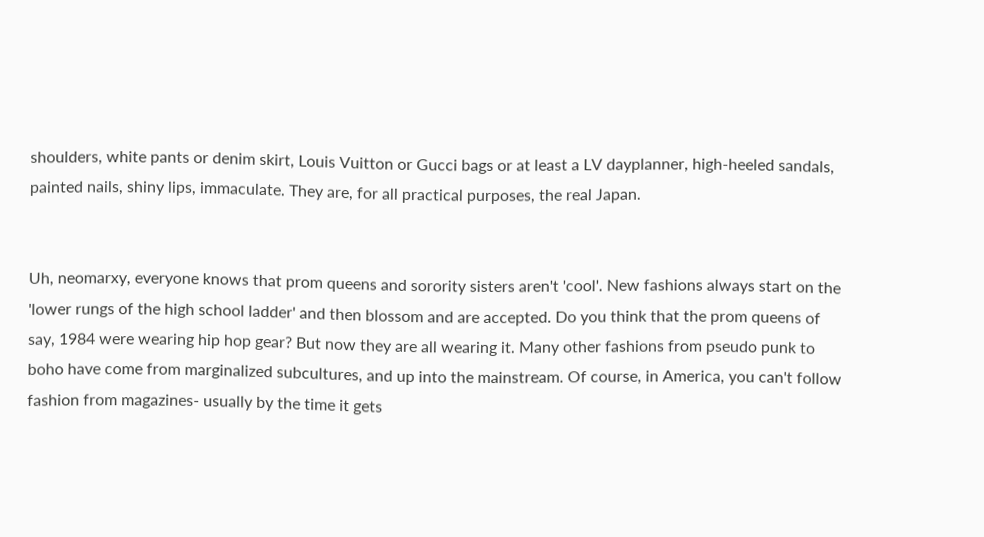shoulders, white pants or denim skirt, Louis Vuitton or Gucci bags or at least a LV dayplanner, high-heeled sandals, painted nails, shiny lips, immaculate. They are, for all practical purposes, the real Japan.


Uh, neomarxy, everyone knows that prom queens and sorority sisters aren't 'cool'. New fashions always start on the 'lower rungs of the high school ladder' and then blossom and are accepted. Do you think that the prom queens of say, 1984 were wearing hip hop gear? But now they are all wearing it. Many other fashions from pseudo punk to boho have come from marginalized subcultures, and up into the mainstream. Of course, in America, you can't follow fashion from magazines- usually by the time it gets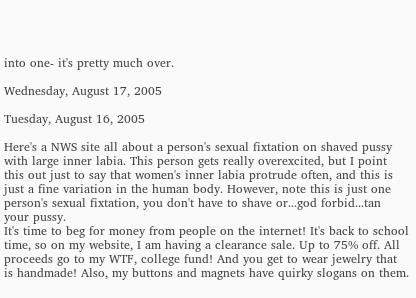into one- it's pretty much over.

Wednesday, August 17, 2005

Tuesday, August 16, 2005

Here's a NWS site all about a person's sexual fixtation on shaved pussy with large inner labia. This person gets really overexcited, but I point this out just to say that women's inner labia protrude often, and this is just a fine variation in the human body. However, note this is just one person's sexual fixtation, you don't have to shave or...god forbid...tan your pussy.
It's time to beg for money from people on the internet! It's back to school time, so on my website, I am having a clearance sale. Up to 75% off. All proceeds go to my WTF, college fund! And you get to wear jewelry that is handmade! Also, my buttons and magnets have quirky slogans on them.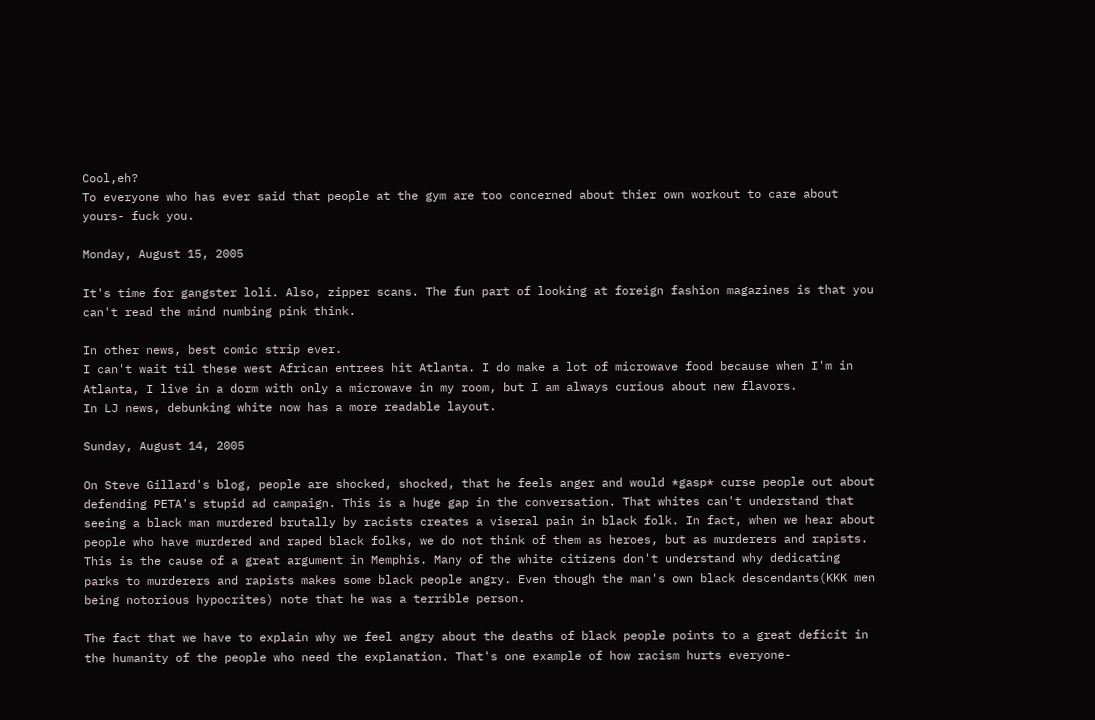Cool,eh?
To everyone who has ever said that people at the gym are too concerned about thier own workout to care about yours- fuck you.

Monday, August 15, 2005

It's time for gangster loli. Also, zipper scans. The fun part of looking at foreign fashion magazines is that you can't read the mind numbing pink think.

In other news, best comic strip ever.
I can't wait til these west African entrees hit Atlanta. I do make a lot of microwave food because when I'm in Atlanta, I live in a dorm with only a microwave in my room, but I am always curious about new flavors.
In LJ news, debunking white now has a more readable layout.

Sunday, August 14, 2005

On Steve Gillard's blog, people are shocked, shocked, that he feels anger and would *gasp* curse people out about defending PETA's stupid ad campaign. This is a huge gap in the conversation. That whites can't understand that seeing a black man murdered brutally by racists creates a viseral pain in black folk. In fact, when we hear about people who have murdered and raped black folks, we do not think of them as heroes, but as murderers and rapists. This is the cause of a great argument in Memphis. Many of the white citizens don't understand why dedicating parks to murderers and rapists makes some black people angry. Even though the man's own black descendants(KKK men being notorious hypocrites) note that he was a terrible person.

The fact that we have to explain why we feel angry about the deaths of black people points to a great deficit in the humanity of the people who need the explanation. That's one example of how racism hurts everyone-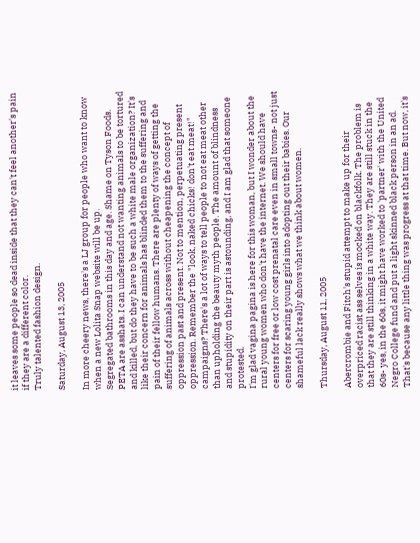it leaves some people so dead inside that they can't feel another's pain if they are a different color.
Truly talented fashion design.

Saturday, August 13, 2005

In more cheery news, there's a LJ group for people who want to know when a new Lolita Snap website will be up.
Segregated bathrooms in this day and age. Shame on Tyson Foods.
PETA are asshats. I can understand not wanting animals to be tortured and killed, but do they have to be such a white male organization? It's like their concern for animals has blinded them to the suffering and pain of their fellow humans. There are plenty of ways of getting the suffering of animals across without cheapening the concept of oppression past and present. Not to mention, perpetuating present oppression. Remember the "look, naked chicks! don't eat meat!" campaigns? There's a lot of ways to tell people to not eat meat other than upholding the beauty myth people. The amount of blindness and stupidity on their part is astounding, and I am glad that someone protested.
I'm glad vagina pagina is here for this woman, but I wonder about the rural young women who don't have the internet. We should have centers for free or low cost prenatal care even in small towns- not just centers for scaring young girls into adopting out their babies. Our shameful lack really shows what we think about women.

Thursday, August 11, 2005

Abercrombie and Fitch's stupid attempt to make up for their overpriced racist ass selves is mocked on blackfolk. The problem is that they are still thinking in a white way. They are still stuck in the 60s- yes, in the 60s, it might have worked to 'partner' with the United Negro College fund and put a light skinned black person in an ad. That's because any little thing was progress at that time. But now, it's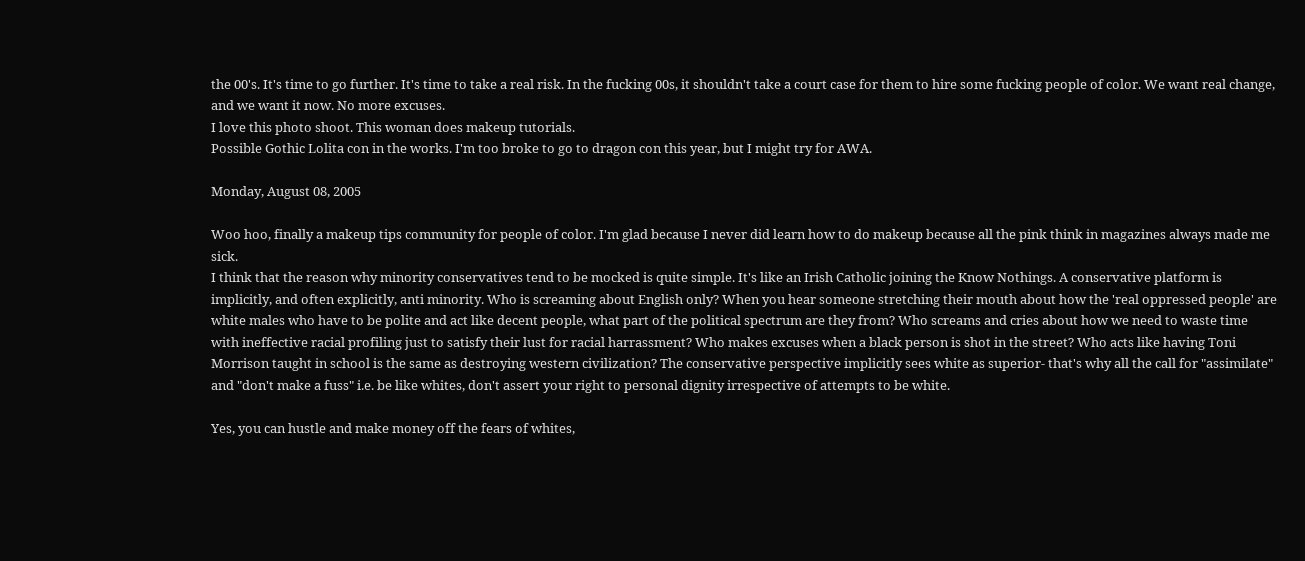the 00's. It's time to go further. It's time to take a real risk. In the fucking 00s, it shouldn't take a court case for them to hire some fucking people of color. We want real change, and we want it now. No more excuses.
I love this photo shoot. This woman does makeup tutorials.
Possible Gothic Lolita con in the works. I'm too broke to go to dragon con this year, but I might try for AWA.

Monday, August 08, 2005

Woo hoo, finally a makeup tips community for people of color. I'm glad because I never did learn how to do makeup because all the pink think in magazines always made me sick.
I think that the reason why minority conservatives tend to be mocked is quite simple. It's like an Irish Catholic joining the Know Nothings. A conservative platform is implicitly, and often explicitly, anti minority. Who is screaming about English only? When you hear someone stretching their mouth about how the 'real oppressed people' are white males who have to be polite and act like decent people, what part of the political spectrum are they from? Who screams and cries about how we need to waste time with ineffective racial profiling just to satisfy their lust for racial harrassment? Who makes excuses when a black person is shot in the street? Who acts like having Toni Morrison taught in school is the same as destroying western civilization? The conservative perspective implicitly sees white as superior- that's why all the call for "assimilate" and "don't make a fuss" i.e. be like whites, don't assert your right to personal dignity irrespective of attempts to be white.

Yes, you can hustle and make money off the fears of whites,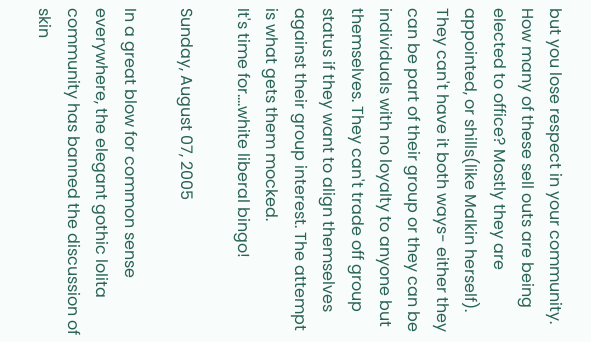but you lose respect in your community. How many of these sell outs are being elected to office? Mostly they are appointed, or shills(like Malkin herself). They can't have it both ways- either they can be part of their group or they can be individuals with no loyalty to anyone but themselves. They can't trade off group status if they want to align themselves against their group interest. The attempt is what gets them mocked.
It's time for....white liberal bingo!

Sunday, August 07, 2005

In a great blow for common sense everywhere, the elegant gothic lolita community has banned the discussion of skin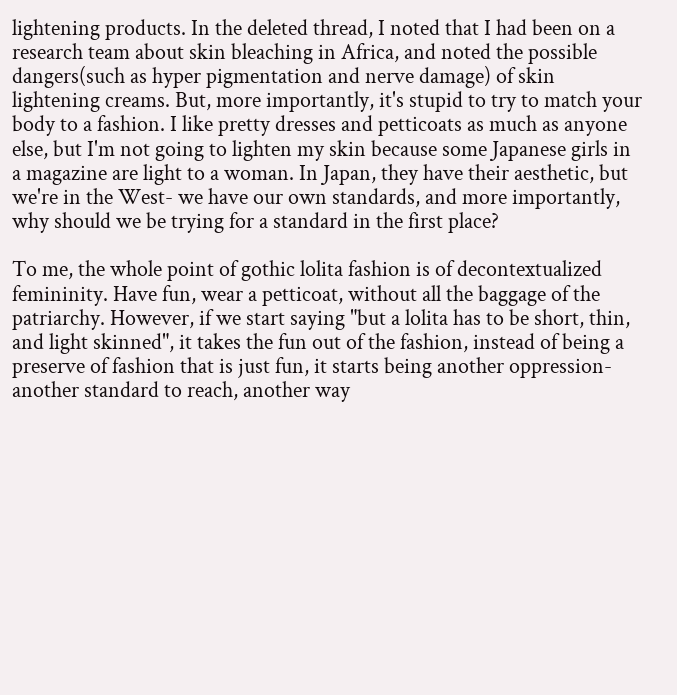lightening products. In the deleted thread, I noted that I had been on a research team about skin bleaching in Africa, and noted the possible dangers(such as hyper pigmentation and nerve damage) of skin lightening creams. But, more importantly, it's stupid to try to match your body to a fashion. I like pretty dresses and petticoats as much as anyone else, but I'm not going to lighten my skin because some Japanese girls in a magazine are light to a woman. In Japan, they have their aesthetic, but we're in the West- we have our own standards, and more importantly, why should we be trying for a standard in the first place?

To me, the whole point of gothic lolita fashion is of decontextualized femininity. Have fun, wear a petticoat, without all the baggage of the patriarchy. However, if we start saying "but a lolita has to be short, thin, and light skinned", it takes the fun out of the fashion, instead of being a preserve of fashion that is just fun, it starts being another oppression- another standard to reach, another way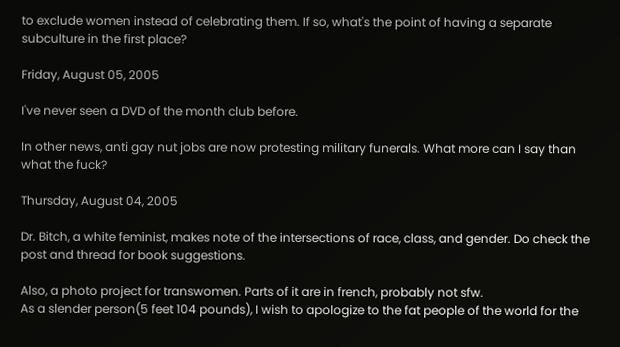to exclude women instead of celebrating them. If so, what's the point of having a separate subculture in the first place?

Friday, August 05, 2005

I've never seen a DVD of the month club before.

In other news, anti gay nut jobs are now protesting military funerals. What more can I say than what the fuck?

Thursday, August 04, 2005

Dr. Bitch, a white feminist, makes note of the intersections of race, class, and gender. Do check the post and thread for book suggestions.

Also, a photo project for transwomen. Parts of it are in french, probably not sfw.
As a slender person(5 feet 104 pounds), I wish to apologize to the fat people of the world for the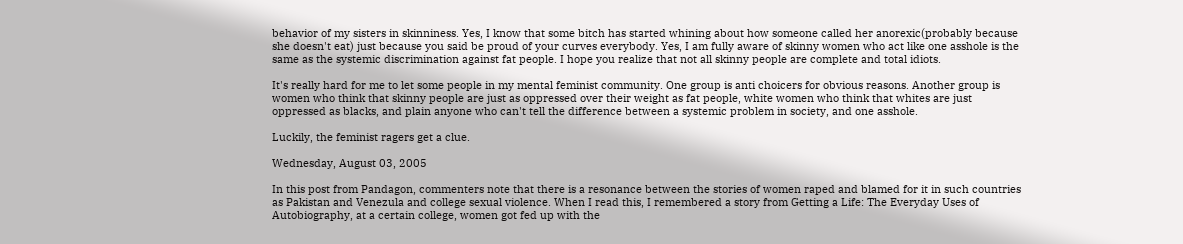behavior of my sisters in skinniness. Yes, I know that some bitch has started whining about how someone called her anorexic(probably because she doesn't eat) just because you said be proud of your curves everybody. Yes, I am fully aware of skinny women who act like one asshole is the same as the systemic discrimination against fat people. I hope you realize that not all skinny people are complete and total idiots.

It's really hard for me to let some people in my mental feminist community. One group is anti choicers for obvious reasons. Another group is women who think that skinny people are just as oppressed over their weight as fat people, white women who think that whites are just oppressed as blacks, and plain anyone who can't tell the difference between a systemic problem in society, and one asshole.

Luckily, the feminist ragers get a clue.

Wednesday, August 03, 2005

In this post from Pandagon, commenters note that there is a resonance between the stories of women raped and blamed for it in such countries as Pakistan and Venezula and college sexual violence. When I read this, I remembered a story from Getting a Life: The Everyday Uses of Autobiography, at a certain college, women got fed up with the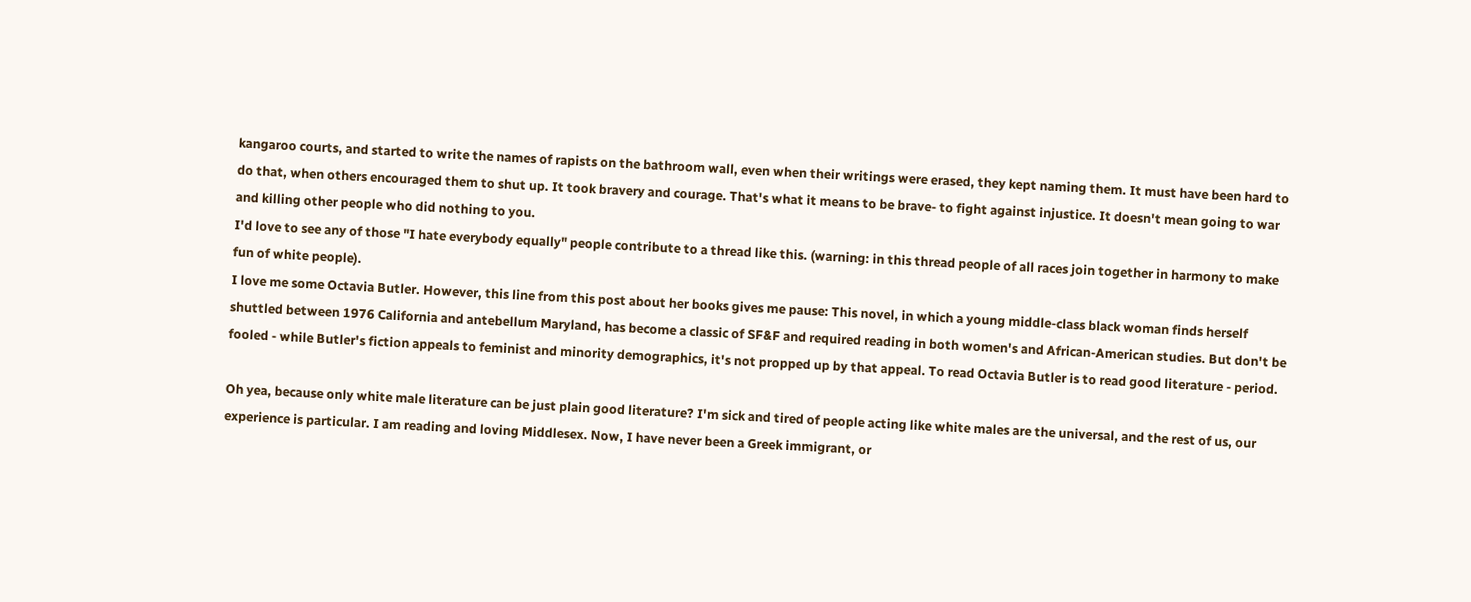kangaroo courts, and started to write the names of rapists on the bathroom wall, even when their writings were erased, they kept naming them. It must have been hard to do that, when others encouraged them to shut up. It took bravery and courage. That's what it means to be brave- to fight against injustice. It doesn't mean going to war and killing other people who did nothing to you.
I'd love to see any of those "I hate everybody equally" people contribute to a thread like this. (warning: in this thread people of all races join together in harmony to make fun of white people).
I love me some Octavia Butler. However, this line from this post about her books gives me pause: This novel, in which a young middle-class black woman finds herself shuttled between 1976 California and antebellum Maryland, has become a classic of SF&F and required reading in both women's and African-American studies. But don't be fooled - while Butler's fiction appeals to feminist and minority demographics, it's not propped up by that appeal. To read Octavia Butler is to read good literature - period.

Oh yea, because only white male literature can be just plain good literature? I'm sick and tired of people acting like white males are the universal, and the rest of us, our experience is particular. I am reading and loving Middlesex. Now, I have never been a Greek immigrant, or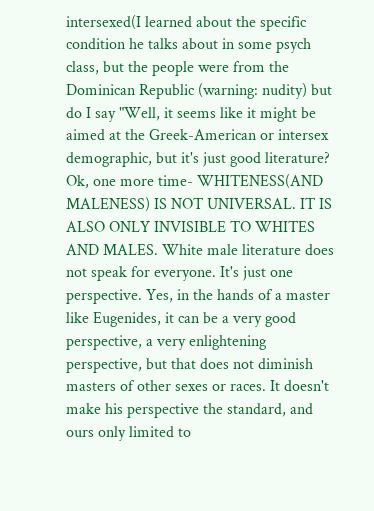intersexed(I learned about the specific condition he talks about in some psych class, but the people were from the Dominican Republic (warning: nudity) but do I say "Well, it seems like it might be aimed at the Greek-American or intersex demographic, but it's just good literature? Ok, one more time- WHITENESS(AND MALENESS) IS NOT UNIVERSAL. IT IS ALSO ONLY INVISIBLE TO WHITES AND MALES. White male literature does not speak for everyone. It's just one perspective. Yes, in the hands of a master like Eugenides, it can be a very good perspective, a very enlightening perspective, but that does not diminish masters of other sexes or races. It doesn't make his perspective the standard, and ours only limited to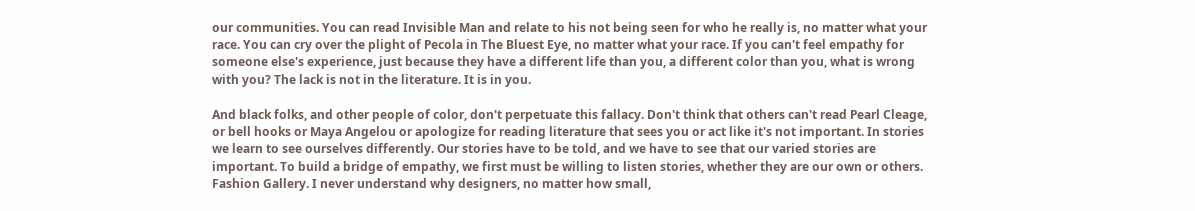our communities. You can read Invisible Man and relate to his not being seen for who he really is, no matter what your race. You can cry over the plight of Pecola in The Bluest Eye, no matter what your race. If you can't feel empathy for someone else's experience, just because they have a different life than you, a different color than you, what is wrong with you? The lack is not in the literature. It is in you.

And black folks, and other people of color, don't perpetuate this fallacy. Don't think that others can't read Pearl Cleage, or bell hooks or Maya Angelou or apologize for reading literature that sees you or act like it's not important. In stories we learn to see ourselves differently. Our stories have to be told, and we have to see that our varied stories are important. To build a bridge of empathy, we first must be willing to listen stories, whether they are our own or others.
Fashion Gallery. I never understand why designers, no matter how small,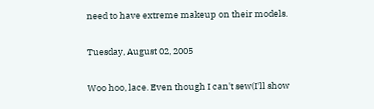need to have extreme makeup on their models.

Tuesday, August 02, 2005

Woo hoo, lace. Even though I can't sew(I'll show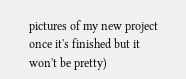pictures of my new project once it's finished but it won't be pretty)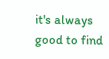it's always good to find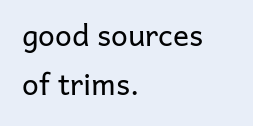good sources of trims.